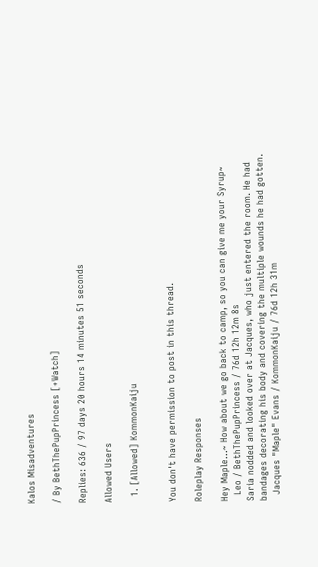Kalos Misadventures

/ By BethThePupPrincess [+Watch]

Replies: 636 / 97 days 20 hours 14 minutes 51 seconds

Allowed Users

  1. [Allowed] KommonKaiju


You don't have permission to post in this thread.

Roleplay Responses

Hey Maple...~ How about we go back to camp, so you can give me your Syrup~
  Leo / BethThePupPrincess / 76d 12h 12m 8s
Saria nodded and looked over at Jacques, who just entered the room. He had bandages decorating his body and covering the multiple wounds he had gotten.
  Jacques "Maple" Evans / KommonKaiju / 76d 12h 31m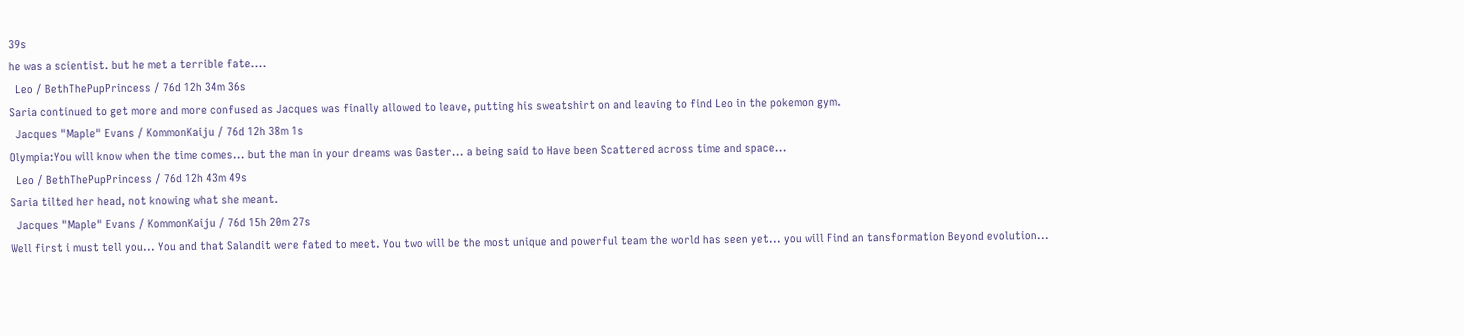39s
he was a scientist. but he met a terrible fate....
  Leo / BethThePupPrincess / 76d 12h 34m 36s
Saria continued to get more and more confused as Jacques was finally allowed to leave, putting his sweatshirt on and leaving to find Leo in the pokemon gym.
  Jacques "Maple" Evans / KommonKaiju / 76d 12h 38m 1s
Olympia:You will know when the time comes... but the man in your dreams was Gaster... a being said to Have been Scattered across time and space...
  Leo / BethThePupPrincess / 76d 12h 43m 49s
Saria tilted her head, not knowing what she meant.
  Jacques "Maple" Evans / KommonKaiju / 76d 15h 20m 27s
Well first i must tell you... You and that Salandit were fated to meet. You two will be the most unique and powerful team the world has seen yet... you will Find an tansformation Beyond evolution...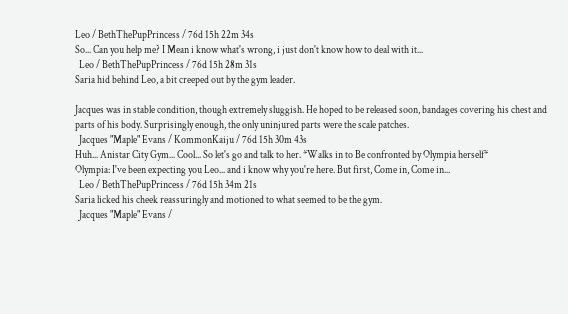Leo / BethThePupPrincess / 76d 15h 22m 34s
So... Can you help me? I Mean i know what's wrong, i just don't know how to deal with it...
  Leo / BethThePupPrincess / 76d 15h 28m 31s
Saria hid behind Leo, a bit creeped out by the gym leader.

Jacques was in stable condition, though extremely sluggish. He hoped to be released soon, bandages covering his chest and parts of his body. Surprisingly enough, the only uninjured parts were the scale patches.
  Jacques "Maple" Evans / KommonKaiju / 76d 15h 30m 43s
Huh... Anistar City Gym... Cool... So let's go and talk to her. *Walks in to Be confronted by Olympia herself*
Olympia: I've been expecting you Leo... and i know why you're here. But first, Come in, Come in...
  Leo / BethThePupPrincess / 76d 15h 34m 21s
Saria licked his cheek reassuringly and motioned to what seemed to be the gym.
  Jacques "Maple" Evans /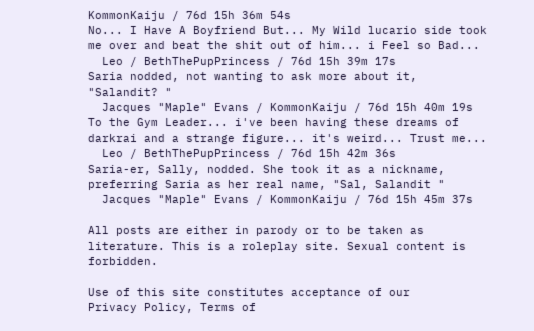KommonKaiju / 76d 15h 36m 54s
No... I Have A Boyfriend But... My Wild lucario side took me over and beat the shit out of him... i Feel so Bad...
  Leo / BethThePupPrincess / 76d 15h 39m 17s
Saria nodded, not wanting to ask more about it, "Salandit? "
  Jacques "Maple" Evans / KommonKaiju / 76d 15h 40m 19s
To the Gym Leader... i've been having these dreams of darkrai and a strange figure... it's weird... Trust me...
  Leo / BethThePupPrincess / 76d 15h 42m 36s
Saria-er, Sally, nodded. She took it as a nickname, preferring Saria as her real name, "Sal, Salandit "
  Jacques "Maple" Evans / KommonKaiju / 76d 15h 45m 37s

All posts are either in parody or to be taken as literature. This is a roleplay site. Sexual content is forbidden.

Use of this site constitutes acceptance of our
Privacy Policy, Terms of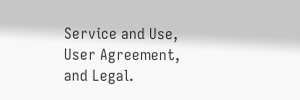Service and Use, User Agreement, and Legal.